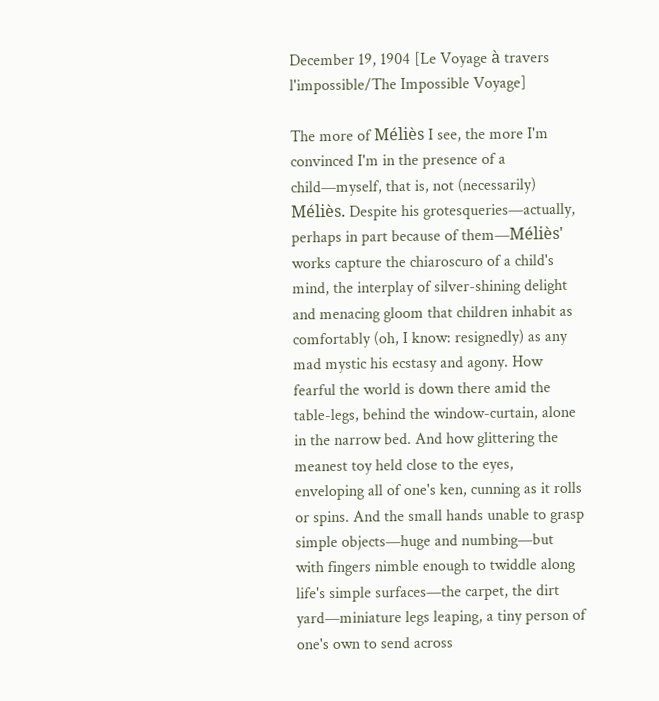December 19, 1904 [Le Voyage à travers l'impossible/The Impossible Voyage]

The more of Méliès I see, the more I'm convinced I'm in the presence of a child—myself, that is, not (necessarily) Méliès. Despite his grotesqueries—actually, perhaps in part because of them—Méliès' works capture the chiaroscuro of a child's mind, the interplay of silver-shining delight and menacing gloom that children inhabit as comfortably (oh, I know: resignedly) as any mad mystic his ecstasy and agony. How fearful the world is down there amid the table-legs, behind the window-curtain, alone in the narrow bed. And how glittering the meanest toy held close to the eyes, enveloping all of one's ken, cunning as it rolls or spins. And the small hands unable to grasp simple objects—huge and numbing—but with fingers nimble enough to twiddle along life's simple surfaces—the carpet, the dirt yard—miniature legs leaping, a tiny person of one's own to send across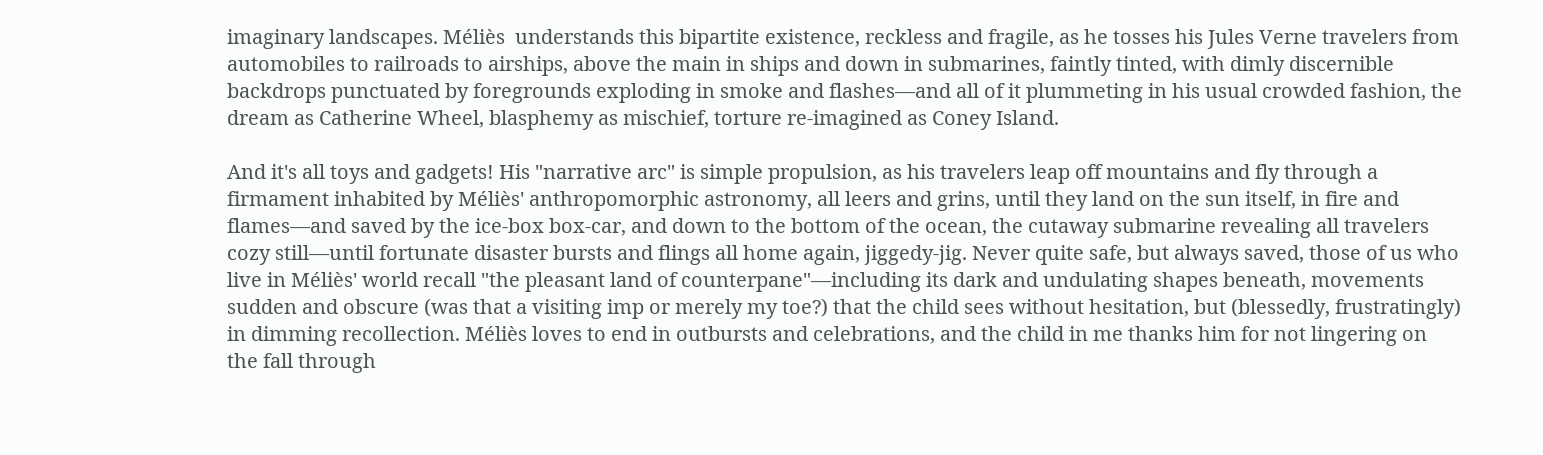imaginary landscapes. Méliès  understands this bipartite existence, reckless and fragile, as he tosses his Jules Verne travelers from automobiles to railroads to airships, above the main in ships and down in submarines, faintly tinted, with dimly discernible backdrops punctuated by foregrounds exploding in smoke and flashes—and all of it plummeting in his usual crowded fashion, the dream as Catherine Wheel, blasphemy as mischief, torture re-imagined as Coney Island.

And it's all toys and gadgets! His "narrative arc" is simple propulsion, as his travelers leap off mountains and fly through a firmament inhabited by Méliès' anthropomorphic astronomy, all leers and grins, until they land on the sun itself, in fire and flames—and saved by the ice-box box-car, and down to the bottom of the ocean, the cutaway submarine revealing all travelers cozy still—until fortunate disaster bursts and flings all home again, jiggedy-jig. Never quite safe, but always saved, those of us who live in Méliès' world recall "the pleasant land of counterpane"—including its dark and undulating shapes beneath, movements sudden and obscure (was that a visiting imp or merely my toe?) that the child sees without hesitation, but (blessedly, frustratingly) in dimming recollection. Méliès loves to end in outbursts and celebrations, and the child in me thanks him for not lingering on the fall through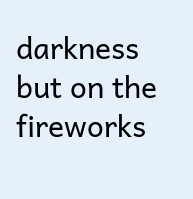darkness but on the fireworks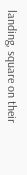landing, square on their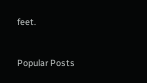feet.


Popular Posts